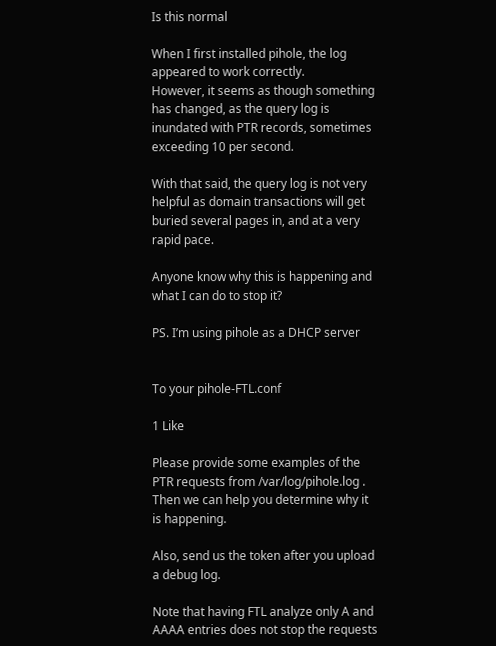Is this normal

When I first installed pihole, the log appeared to work correctly.
However, it seems as though something has changed, as the query log is inundated with PTR records, sometimes exceeding 10 per second.

With that said, the query log is not very helpful as domain transactions will get buried several pages in, and at a very rapid pace.

Anyone know why this is happening and what I can do to stop it?

PS. I’m using pihole as a DHCP server


To your pihole-FTL.conf

1 Like

Please provide some examples of the PTR requests from /var/log/pihole.log . Then we can help you determine why it is happening.

Also, send us the token after you upload a debug log.

Note that having FTL analyze only A and AAAA entries does not stop the requests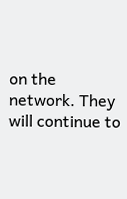on the network. They will continue to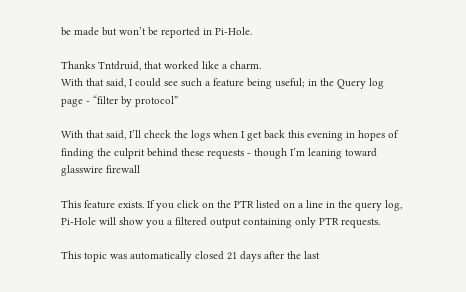be made but won’t be reported in Pi-Hole.

Thanks Tntdruid, that worked like a charm.
With that said, I could see such a feature being useful; in the Query log page - “filter by protocol”

With that said, I’ll check the logs when I get back this evening in hopes of finding the culprit behind these requests - though I’m leaning toward glasswire firewall

This feature exists. If you click on the PTR listed on a line in the query log, Pi-Hole will show you a filtered output containing only PTR requests.

This topic was automatically closed 21 days after the last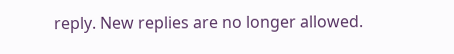reply. New replies are no longer allowed.